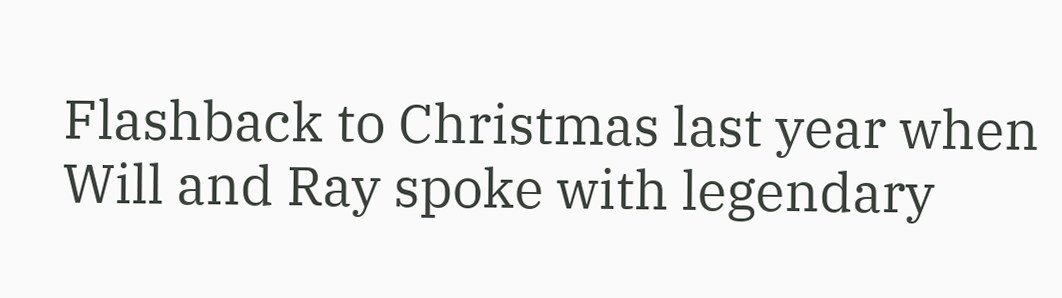Flashback to Christmas last year when Will and Ray spoke with legendary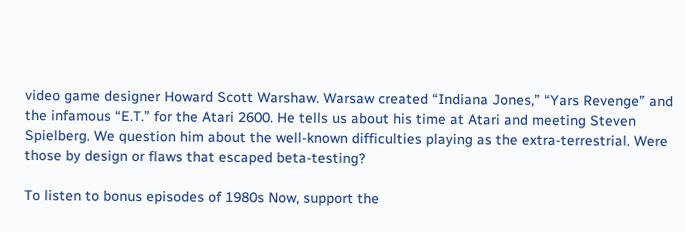video game designer Howard Scott Warshaw. Warsaw created “Indiana Jones,” “Yars Revenge” and the infamous “E.T.” for the Atari 2600. He tells us about his time at Atari and meeting Steven Spielberg. We question him about the well-known difficulties playing as the extra-terrestrial. Were those by design or flaws that escaped beta-testing?

To listen to bonus episodes of 1980s Now, support the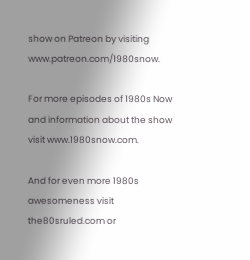show on Patreon by visiting www.patreon.com/1980snow.

For more episodes of 1980s Now and information about the show visit www.1980snow.com.

And for even more 1980s awesomeness visit the80sruled.com or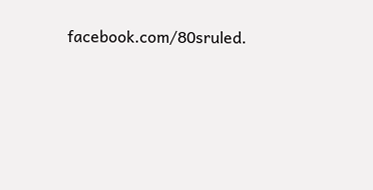facebook.com/80sruled.